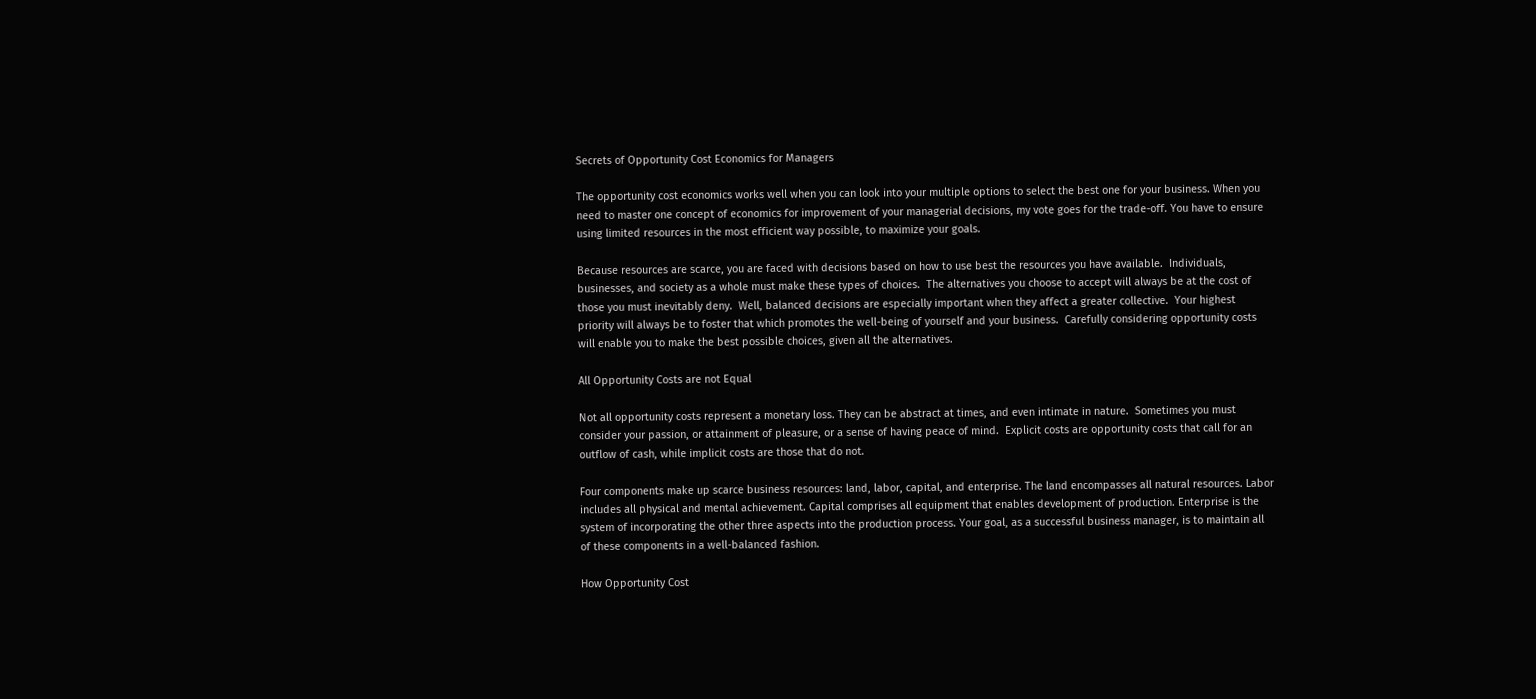Secrets of Opportunity Cost Economics for Managers

The opportunity cost economics works well when you can look into your multiple options to select the best one for your business. When you need to master one concept of economics for improvement of your managerial decisions, my vote goes for the trade-off. You have to ensure using limited resources in the most efficient way possible, to maximize your goals.

Because resources are scarce, you are faced with decisions based on how to use best the resources you have available.  Individuals, businesses, and society as a whole must make these types of choices.  The alternatives you choose to accept will always be at the cost of those you must inevitably deny.  Well, balanced decisions are especially important when they affect a greater collective.  Your highest priority will always be to foster that which promotes the well-being of yourself and your business.  Carefully considering opportunity costs will enable you to make the best possible choices, given all the alternatives.

All Opportunity Costs are not Equal

Not all opportunity costs represent a monetary loss. They can be abstract at times, and even intimate in nature.  Sometimes you must consider your passion, or attainment of pleasure, or a sense of having peace of mind.  Explicit costs are opportunity costs that call for an outflow of cash, while implicit costs are those that do not.

Four components make up scarce business resources: land, labor, capital, and enterprise. The land encompasses all natural resources. Labor includes all physical and mental achievement. Capital comprises all equipment that enables development of production. Enterprise is the system of incorporating the other three aspects into the production process. Your goal, as a successful business manager, is to maintain all of these components in a well-balanced fashion.

How Opportunity Cost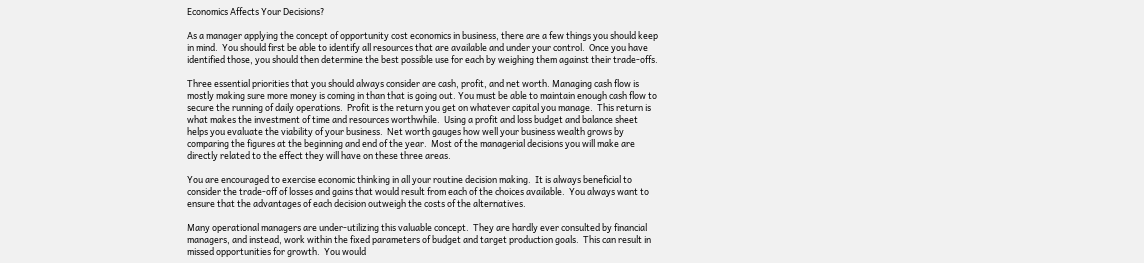Economics Affects Your Decisions?

As a manager applying the concept of opportunity cost economics in business, there are a few things you should keep in mind.  You should first be able to identify all resources that are available and under your control.  Once you have identified those, you should then determine the best possible use for each by weighing them against their trade-offs.

Three essential priorities that you should always consider are cash, profit, and net worth. Managing cash flow is mostly making sure more money is coming in than that is going out. You must be able to maintain enough cash flow to secure the running of daily operations.  Profit is the return you get on whatever capital you manage.  This return is what makes the investment of time and resources worthwhile.  Using a profit and loss budget and balance sheet helps you evaluate the viability of your business.  Net worth gauges how well your business wealth grows by comparing the figures at the beginning and end of the year.  Most of the managerial decisions you will make are directly related to the effect they will have on these three areas.

You are encouraged to exercise economic thinking in all your routine decision making.  It is always beneficial to consider the trade-off of losses and gains that would result from each of the choices available.  You always want to ensure that the advantages of each decision outweigh the costs of the alternatives.

Many operational managers are under-utilizing this valuable concept.  They are hardly ever consulted by financial managers, and instead, work within the fixed parameters of budget and target production goals.  This can result in missed opportunities for growth.  You would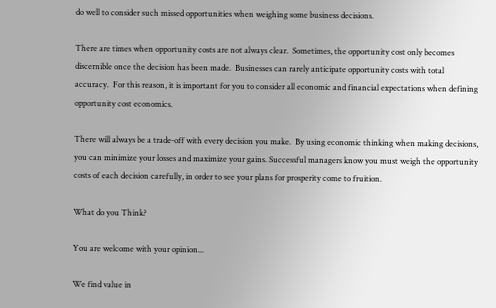do well to consider such missed opportunities when weighing some business decisions.

There are times when opportunity costs are not always clear.  Sometimes, the opportunity cost only becomes discernible once the decision has been made.  Businesses can rarely anticipate opportunity costs with total accuracy.  For this reason, it is important for you to consider all economic and financial expectations when defining opportunity cost economics.

There will always be a trade-off with every decision you make.  By using economic thinking when making decisions, you can minimize your losses and maximize your gains. Successful managers know you must weigh the opportunity costs of each decision carefully, in order to see your plans for prosperity come to fruition.

What do you Think?

You are welcome with your opinion...

We find value in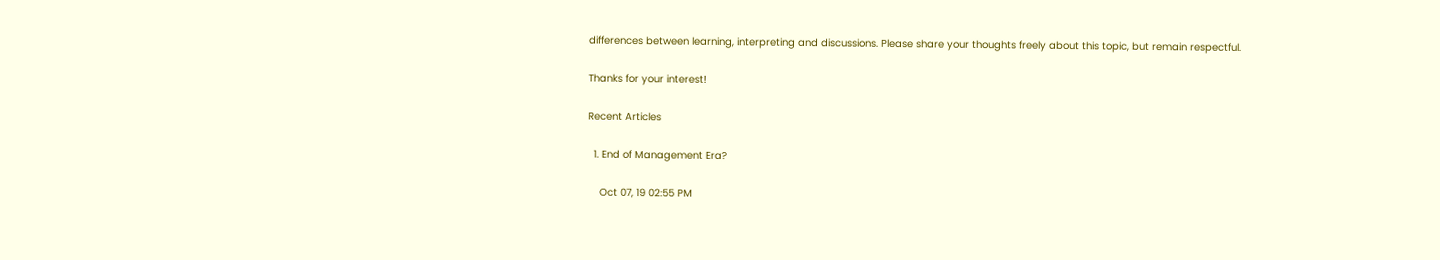differences between learning, interpreting and discussions. Please share your thoughts freely about this topic, but remain respectful.

Thanks for your interest!

Recent Articles

  1. End of Management Era?

    Oct 07, 19 02:55 PM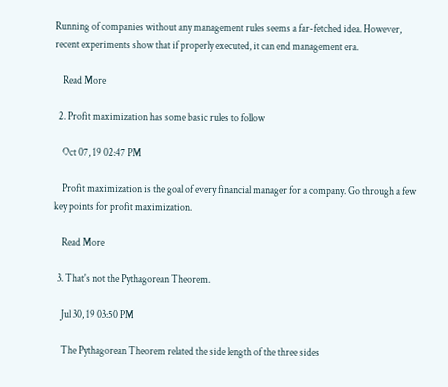Running of companies without any management rules seems a far-fetched idea. However, recent experiments show that if properly executed, it can end management era.

    Read More

  2. Profit maximization has some basic rules to follow

    Oct 07, 19 02:47 PM

    Profit maximization is the goal of every financial manager for a company. Go through a few key points for profit maximization.

    Read More

  3. That's not the Pythagorean Theorem.

    Jul 30, 19 03:50 PM

    The Pythagorean Theorem related the side length of the three sides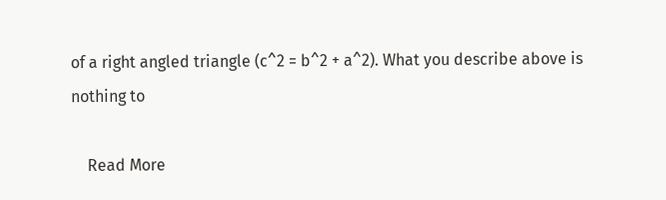of a right angled triangle (c^2 = b^2 + a^2). What you describe above is nothing to

    Read More